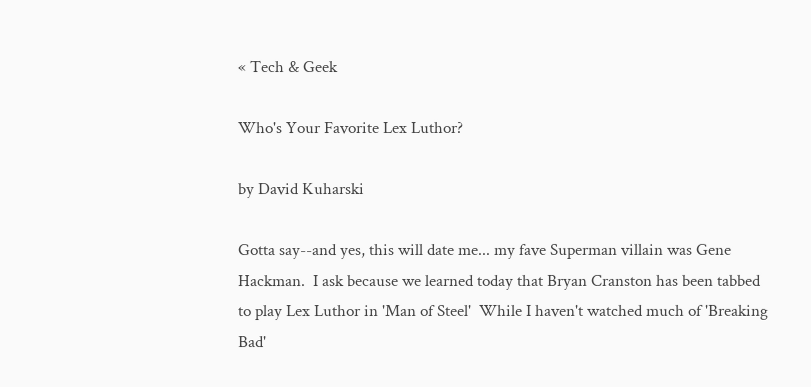« Tech & Geek

Who's Your Favorite Lex Luthor?

by David Kuharski

Gotta say--and yes, this will date me... my fave Superman villain was Gene Hackman.  I ask because we learned today that Bryan Cranston has been tabbed to play Lex Luthor in 'Man of Steel'  While I haven't watched much of 'Breaking Bad'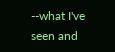--what I've seen and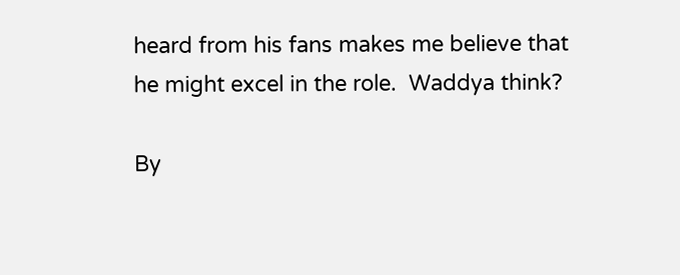heard from his fans makes me believe that he might excel in the role.  Waddya think?

By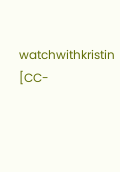watchwithkristin [CC-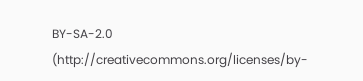BY-SA-2.0 (http://creativecommons.org/licenses/by-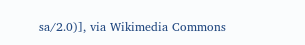sa/2.0)], via Wikimedia Commons